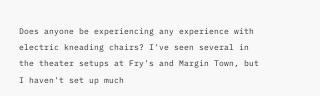Does anyone be experiencing any experience with electric kneading chairs? I've seen several in the theater setups at Fry's and Margin Town, but I haven't set up much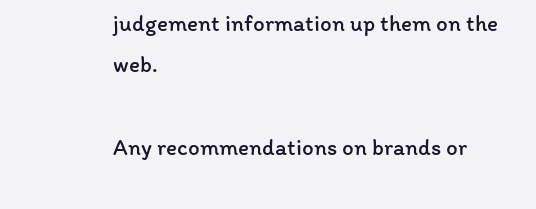judgement information up them on the web.

Any recommendations on brands or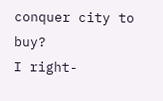conquer city to buy?
I right-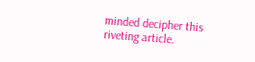minded decipher this riveting article.